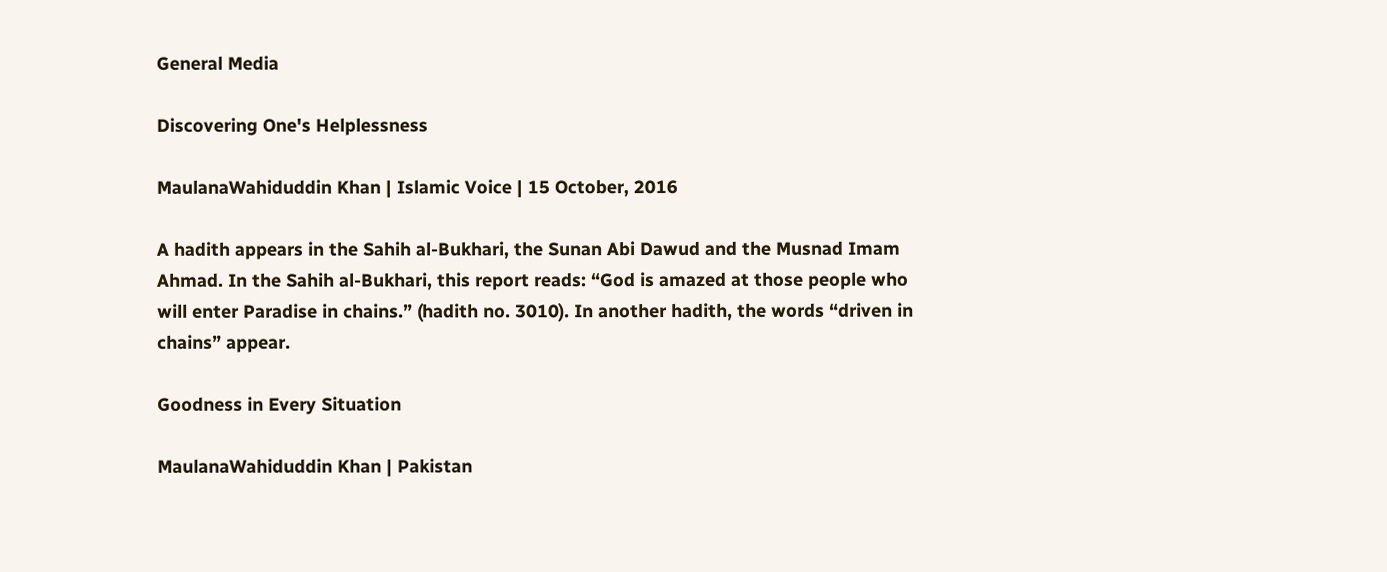General Media

Discovering One's Helplessness

MaulanaWahiduddin Khan | Islamic Voice | 15 October, 2016

A hadith appears in the Sahih al-Bukhari, the Sunan Abi Dawud and the Musnad Imam Ahmad. In the Sahih al-Bukhari, this report reads: “God is amazed at those people who will enter Paradise in chains.” (hadith no. 3010). In another hadith, the words “driven in chains” appear.

Goodness in Every Situation

MaulanaWahiduddin Khan | Pakistan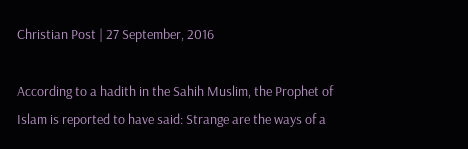Christian Post | 27 September, 2016

According to a hadith in the Sahih Muslim, the Prophet of Islam is reported to have said: Strange are the ways of a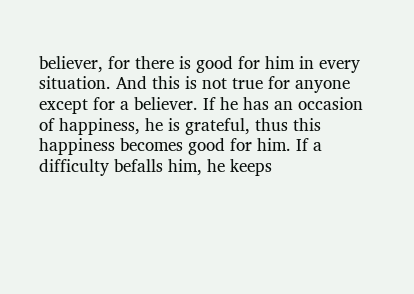believer, for there is good for him in every situation. And this is not true for anyone except for a believer. If he has an occasion of happiness, he is grateful, thus this happiness becomes good for him. If a difficulty befalls him, he keeps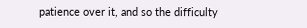patience over it, and so the difficulty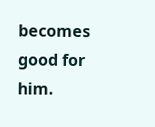becomes good for him.